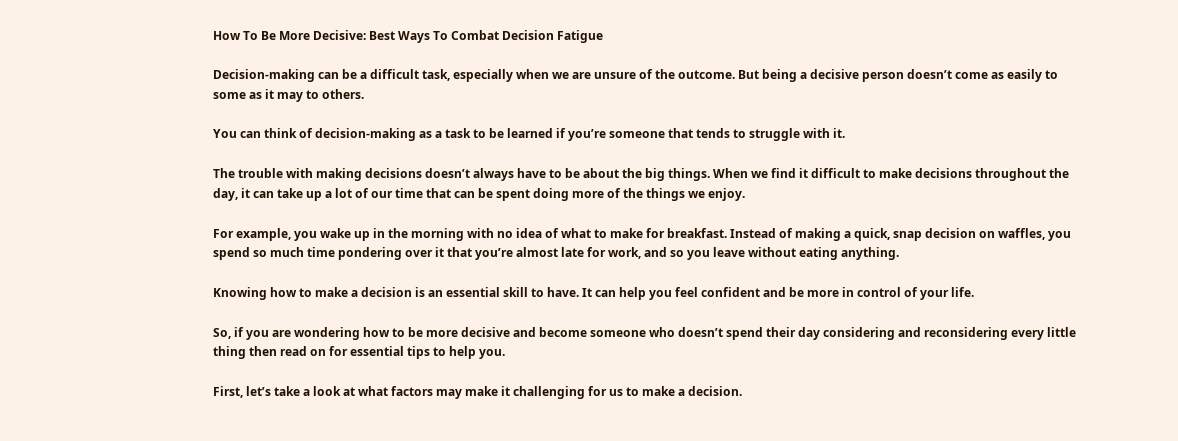How To Be More Decisive: Best Ways To Combat Decision Fatigue

Decision-making can be a difficult task, especially when we are unsure of the outcome. But being a decisive person doesn’t come as easily to some as it may to others.

You can think of decision-making as a task to be learned if you’re someone that tends to struggle with it.

The trouble with making decisions doesn’t always have to be about the big things. When we find it difficult to make decisions throughout the day, it can take up a lot of our time that can be spent doing more of the things we enjoy.

For example, you wake up in the morning with no idea of what to make for breakfast. Instead of making a quick, snap decision on waffles, you spend so much time pondering over it that you’re almost late for work, and so you leave without eating anything.

Knowing how to make a decision is an essential skill to have. It can help you feel confident and be more in control of your life.

So, if you are wondering how to be more decisive and become someone who doesn’t spend their day considering and reconsidering every little thing then read on for essential tips to help you.

First, let’s take a look at what factors may make it challenging for us to make a decision.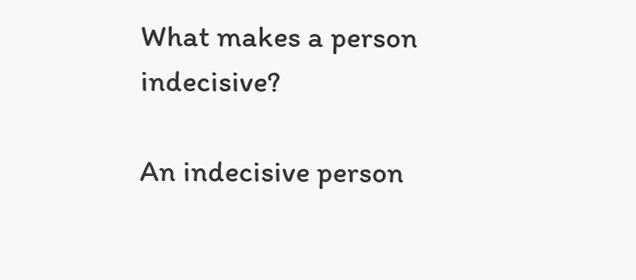What makes a person indecisive?

An indecisive person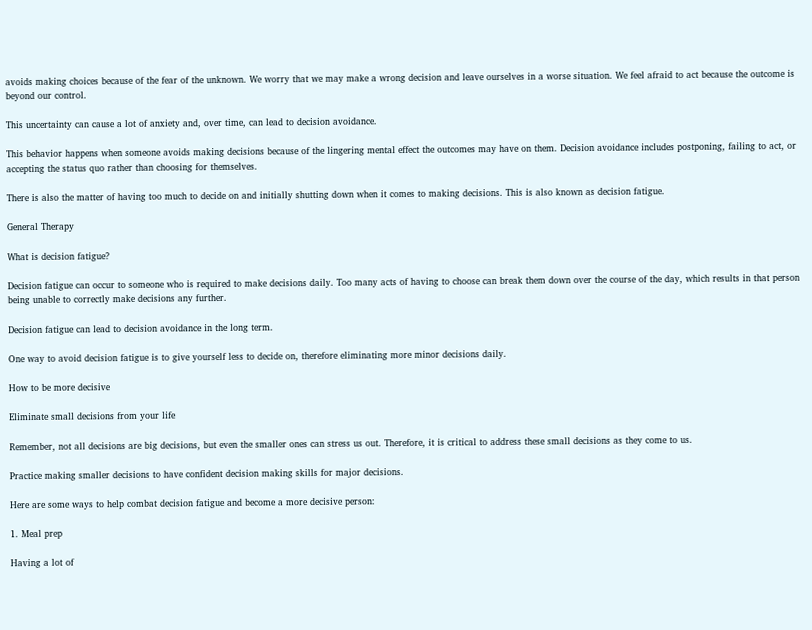avoids making choices because of the fear of the unknown. We worry that we may make a wrong decision and leave ourselves in a worse situation. We feel afraid to act because the outcome is beyond our control.

This uncertainty can cause a lot of anxiety and, over time, can lead to decision avoidance.

This behavior happens when someone avoids making decisions because of the lingering mental effect the outcomes may have on them. Decision avoidance includes postponing, failing to act, or accepting the status quo rather than choosing for themselves.

There is also the matter of having too much to decide on and initially shutting down when it comes to making decisions. This is also known as decision fatigue.

General Therapy

What is decision fatigue?

Decision fatigue can occur to someone who is required to make decisions daily. Too many acts of having to choose can break them down over the course of the day, which results in that person being unable to correctly make decisions any further.

Decision fatigue can lead to decision avoidance in the long term.

One way to avoid decision fatigue is to give yourself less to decide on, therefore eliminating more minor decisions daily.

How to be more decisive

Eliminate small decisions from your life

Remember, not all decisions are big decisions, but even the smaller ones can stress us out. Therefore, it is critical to address these small decisions as they come to us.

Practice making smaller decisions to have confident decision making skills for major decisions.

Here are some ways to help combat decision fatigue and become a more decisive person:

1. Meal prep

Having a lot of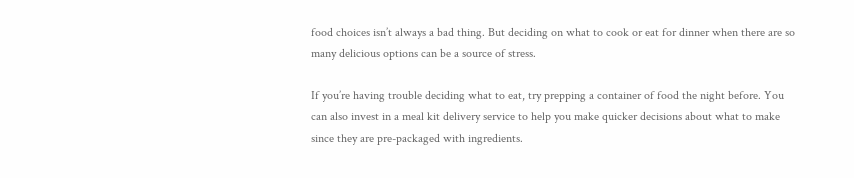food choices isn’t always a bad thing. But deciding on what to cook or eat for dinner when there are so many delicious options can be a source of stress.

If you’re having trouble deciding what to eat, try prepping a container of food the night before. You can also invest in a meal kit delivery service to help you make quicker decisions about what to make since they are pre-packaged with ingredients.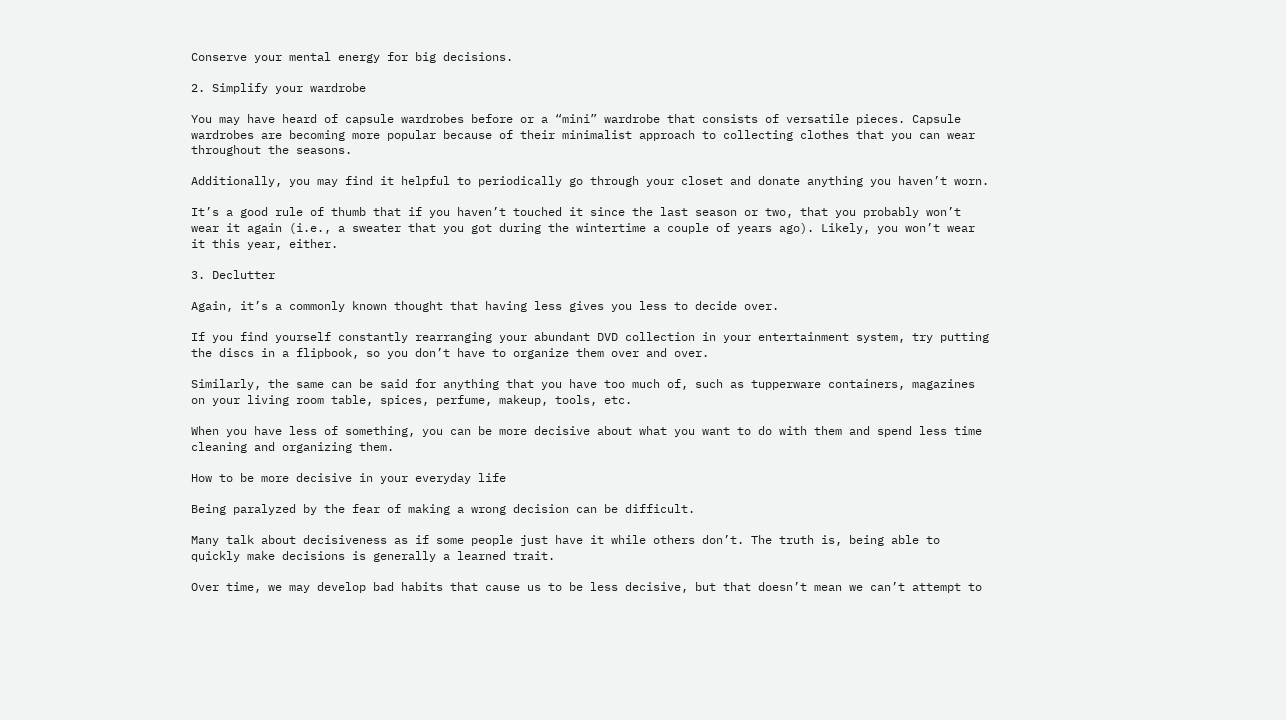Conserve your mental energy for big decisions.

2. Simplify your wardrobe

You may have heard of capsule wardrobes before or a “mini” wardrobe that consists of versatile pieces. Capsule wardrobes are becoming more popular because of their minimalist approach to collecting clothes that you can wear throughout the seasons.

Additionally, you may find it helpful to periodically go through your closet and donate anything you haven’t worn.

It’s a good rule of thumb that if you haven’t touched it since the last season or two, that you probably won’t wear it again (i.e., a sweater that you got during the wintertime a couple of years ago). Likely, you won’t wear it this year, either.

3. Declutter

Again, it’s a commonly known thought that having less gives you less to decide over.

If you find yourself constantly rearranging your abundant DVD collection in your entertainment system, try putting the discs in a flipbook, so you don’t have to organize them over and over.

Similarly, the same can be said for anything that you have too much of, such as tupperware containers, magazines on your living room table, spices, perfume, makeup, tools, etc.

When you have less of something, you can be more decisive about what you want to do with them and spend less time cleaning and organizing them.

How to be more decisive in your everyday life

Being paralyzed by the fear of making a wrong decision can be difficult.

Many talk about decisiveness as if some people just have it while others don’t. The truth is, being able to quickly make decisions is generally a learned trait.

Over time, we may develop bad habits that cause us to be less decisive, but that doesn’t mean we can’t attempt to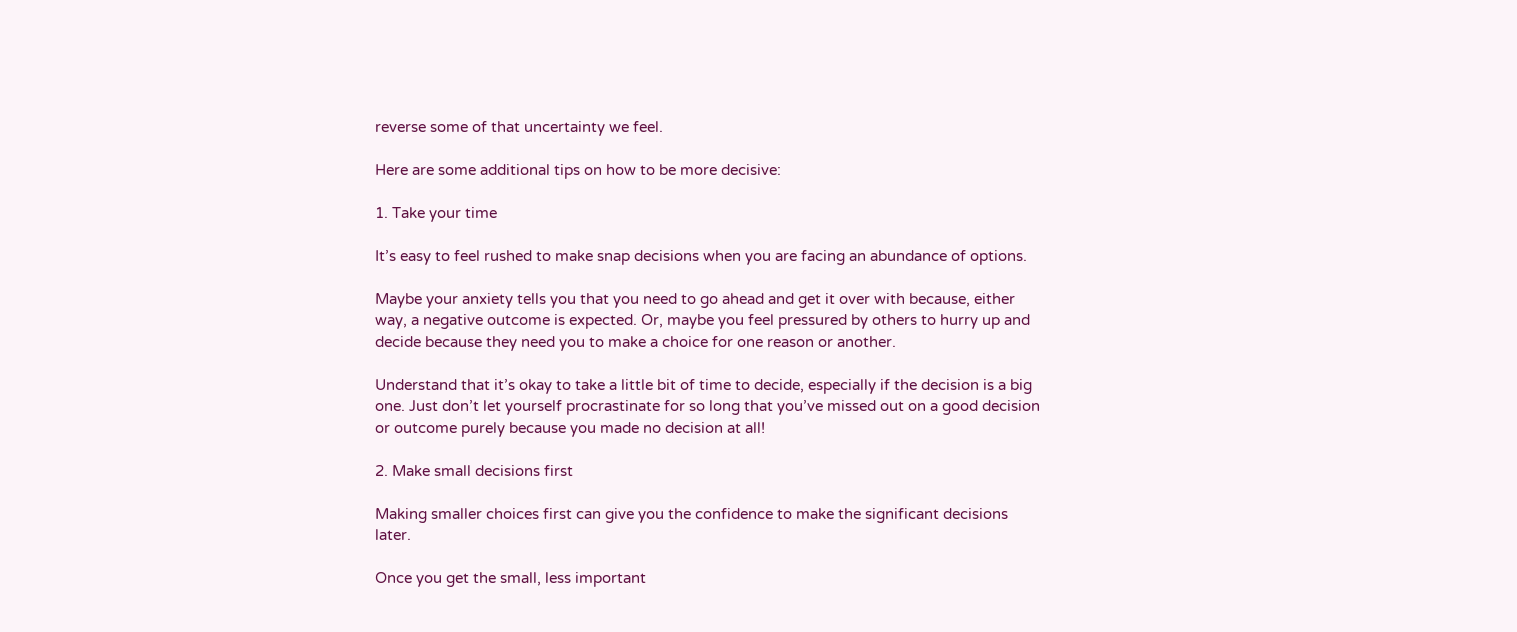reverse some of that uncertainty we feel.

Here are some additional tips on how to be more decisive:

1. Take your time

It’s easy to feel rushed to make snap decisions when you are facing an abundance of options.

Maybe your anxiety tells you that you need to go ahead and get it over with because, either way, a negative outcome is expected. Or, maybe you feel pressured by others to hurry up and decide because they need you to make a choice for one reason or another.

Understand that it’s okay to take a little bit of time to decide, especially if the decision is a big one. Just don’t let yourself procrastinate for so long that you’ve missed out on a good decision or outcome purely because you made no decision at all!

2. Make small decisions first

Making smaller choices first can give you the confidence to make the significant decisions later.

Once you get the small, less important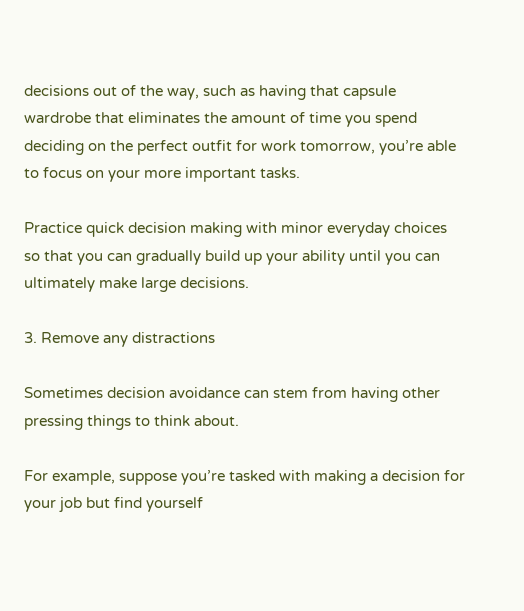decisions out of the way, such as having that capsule wardrobe that eliminates the amount of time you spend deciding on the perfect outfit for work tomorrow, you’re able to focus on your more important tasks.

Practice quick decision making with minor everyday choices so that you can gradually build up your ability until you can ultimately make large decisions.

3. Remove any distractions

Sometimes decision avoidance can stem from having other pressing things to think about.

For example, suppose you’re tasked with making a decision for your job but find yourself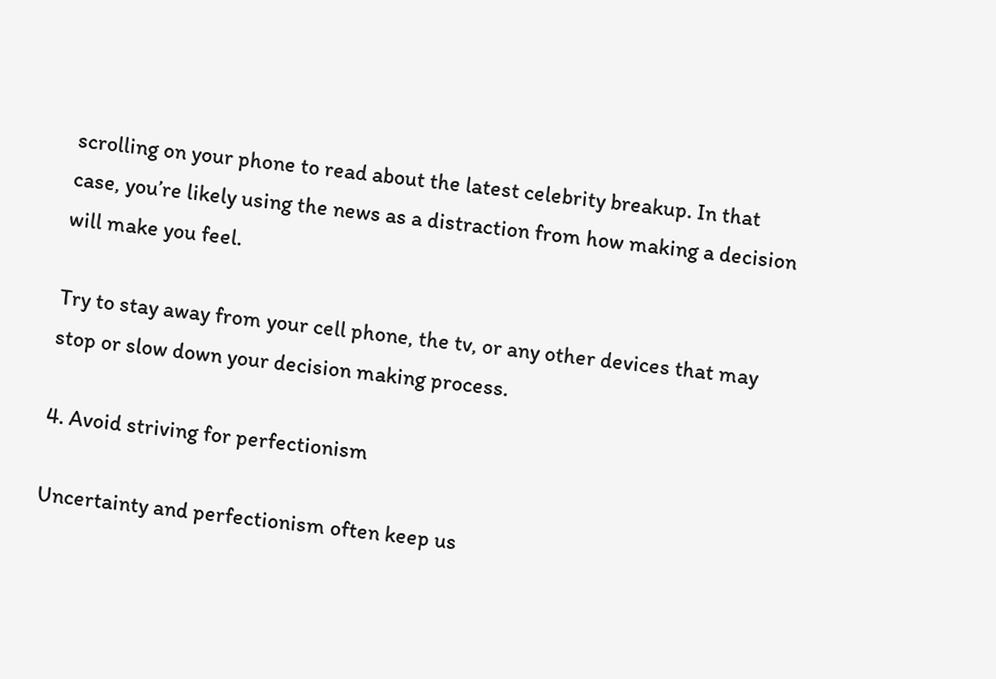scrolling on your phone to read about the latest celebrity breakup. In that case, you’re likely using the news as a distraction from how making a decision will make you feel.

Try to stay away from your cell phone, the tv, or any other devices that may stop or slow down your decision making process.

4. Avoid striving for perfectionism

Uncertainty and perfectionism often keep us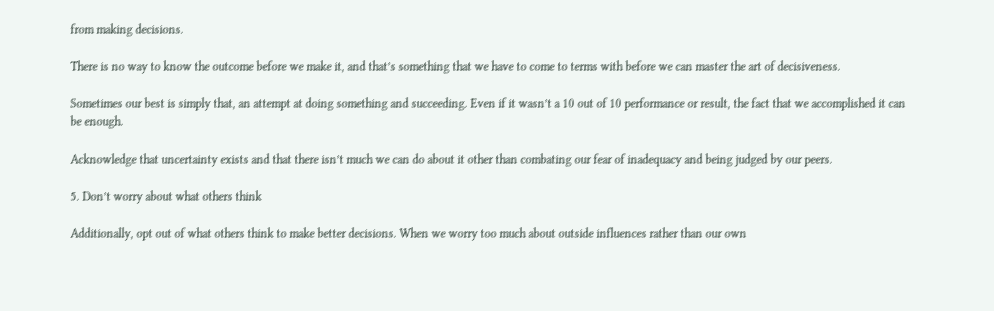from making decisions.

There is no way to know the outcome before we make it, and that’s something that we have to come to terms with before we can master the art of decisiveness.

Sometimes our best is simply that, an attempt at doing something and succeeding. Even if it wasn’t a 10 out of 10 performance or result, the fact that we accomplished it can be enough.

Acknowledge that uncertainty exists and that there isn’t much we can do about it other than combating our fear of inadequacy and being judged by our peers.

5. Don’t worry about what others think

Additionally, opt out of what others think to make better decisions. When we worry too much about outside influences rather than our own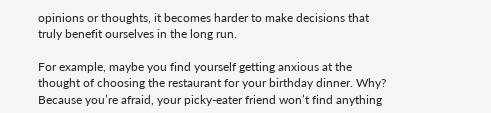opinions or thoughts, it becomes harder to make decisions that truly benefit ourselves in the long run.

For example, maybe you find yourself getting anxious at the thought of choosing the restaurant for your birthday dinner. Why? Because you’re afraid, your picky-eater friend won’t find anything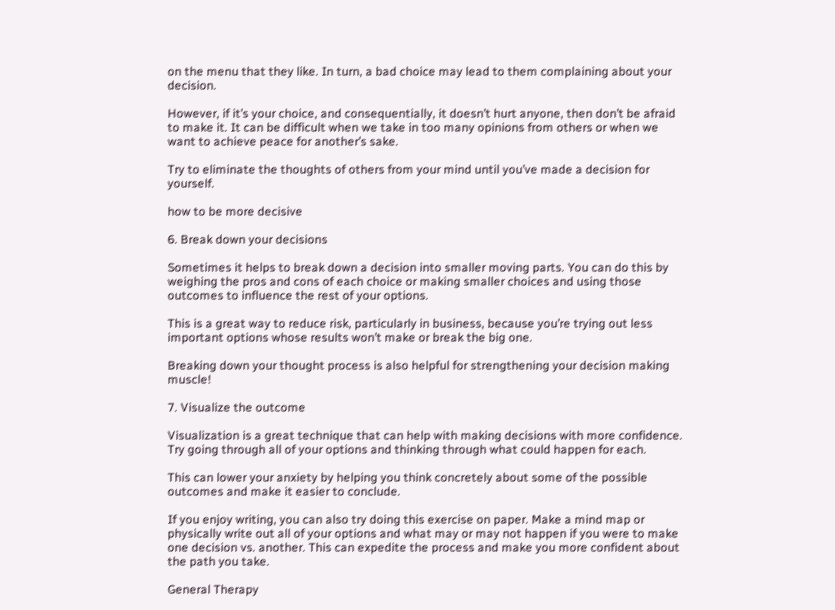on the menu that they like. In turn, a bad choice may lead to them complaining about your decision.

However, if it’s your choice, and consequentially, it doesn’t hurt anyone, then don’t be afraid to make it. It can be difficult when we take in too many opinions from others or when we want to achieve peace for another’s sake.

Try to eliminate the thoughts of others from your mind until you’ve made a decision for yourself.

how to be more decisive

6. Break down your decisions

Sometimes it helps to break down a decision into smaller moving parts. You can do this by weighing the pros and cons of each choice or making smaller choices and using those outcomes to influence the rest of your options.

This is a great way to reduce risk, particularly in business, because you’re trying out less important options whose results won’t make or break the big one.

Breaking down your thought process is also helpful for strengthening your decision making muscle!

7. Visualize the outcome

Visualization is a great technique that can help with making decisions with more confidence. Try going through all of your options and thinking through what could happen for each.

This can lower your anxiety by helping you think concretely about some of the possible outcomes and make it easier to conclude.

If you enjoy writing, you can also try doing this exercise on paper. Make a mind map or physically write out all of your options and what may or may not happen if you were to make one decision vs. another. This can expedite the process and make you more confident about the path you take.

General Therapy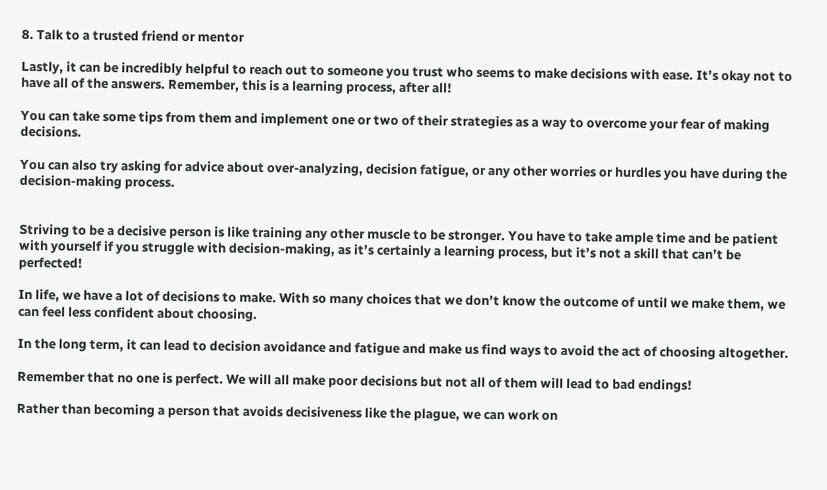8. Talk to a trusted friend or mentor

Lastly, it can be incredibly helpful to reach out to someone you trust who seems to make decisions with ease. It’s okay not to have all of the answers. Remember, this is a learning process, after all!

You can take some tips from them and implement one or two of their strategies as a way to overcome your fear of making decisions.

You can also try asking for advice about over-analyzing, decision fatigue, or any other worries or hurdles you have during the decision-making process.


Striving to be a decisive person is like training any other muscle to be stronger. You have to take ample time and be patient with yourself if you struggle with decision-making, as it’s certainly a learning process, but it’s not a skill that can’t be perfected!

In life, we have a lot of decisions to make. With so many choices that we don’t know the outcome of until we make them, we can feel less confident about choosing.

In the long term, it can lead to decision avoidance and fatigue and make us find ways to avoid the act of choosing altogether.

Remember that no one is perfect. We will all make poor decisions but not all of them will lead to bad endings!

Rather than becoming a person that avoids decisiveness like the plague, we can work on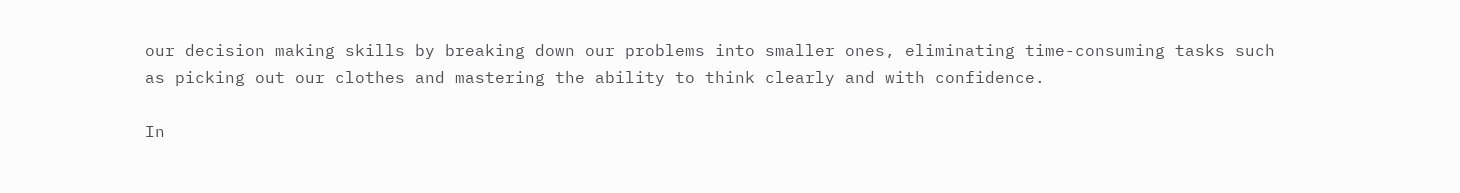our decision making skills by breaking down our problems into smaller ones, eliminating time-consuming tasks such as picking out our clothes and mastering the ability to think clearly and with confidence.

In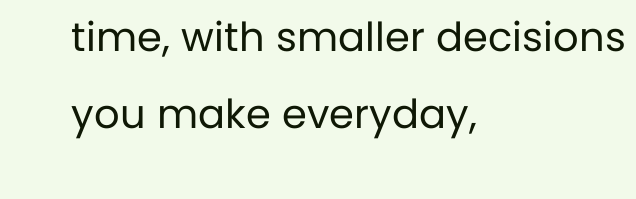time, with smaller decisions you make everyday,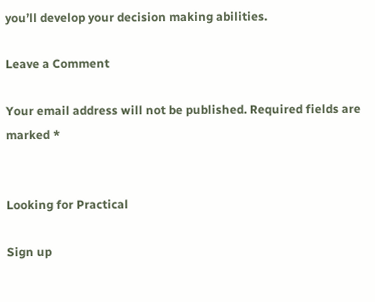you’ll develop your decision making abilities.

Leave a Comment

Your email address will not be published. Required fields are marked *


Looking for Practical

Sign up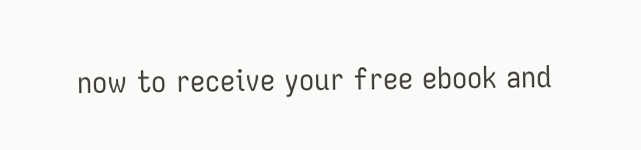now to receive your free ebook and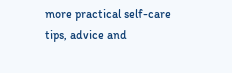more practical self-care tips, advice and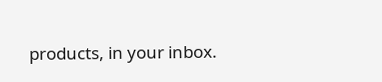products, in your inbox.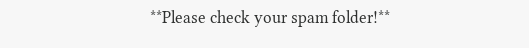**Please check your spam folder!**